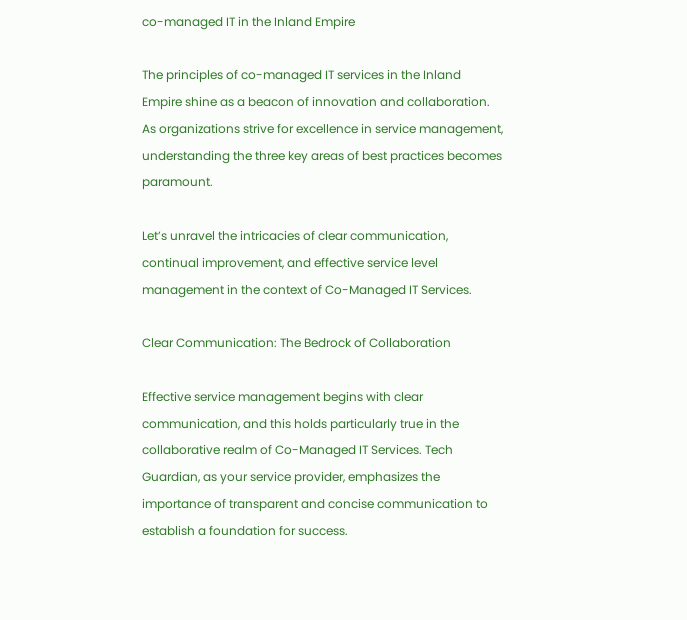co-managed IT in the Inland Empire

The principles of co-managed IT services in the Inland Empire shine as a beacon of innovation and collaboration. As organizations strive for excellence in service management, understanding the three key areas of best practices becomes paramount.

Let’s unravel the intricacies of clear communication, continual improvement, and effective service level management in the context of Co-Managed IT Services.

Clear Communication: The Bedrock of Collaboration

Effective service management begins with clear communication, and this holds particularly true in the collaborative realm of Co-Managed IT Services. Tech Guardian, as your service provider, emphasizes the importance of transparent and concise communication to establish a foundation for success.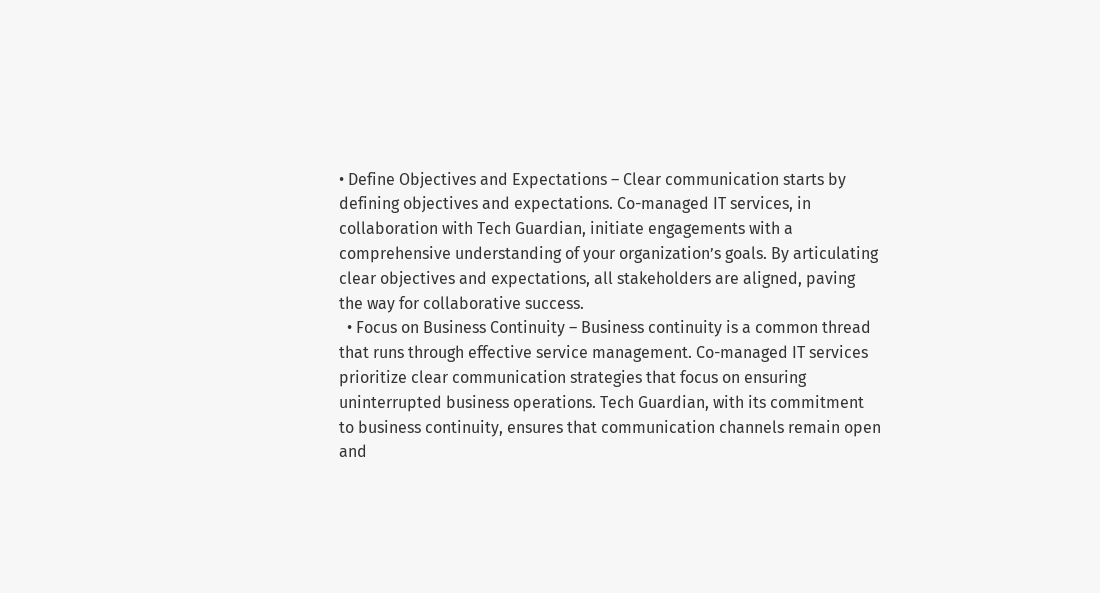• Define Objectives and Expectations – Clear communication starts by defining objectives and expectations. Co-managed IT services, in collaboration with Tech Guardian, initiate engagements with a comprehensive understanding of your organization’s goals. By articulating clear objectives and expectations, all stakeholders are aligned, paving the way for collaborative success.
  • Focus on Business Continuity – Business continuity is a common thread that runs through effective service management. Co-managed IT services prioritize clear communication strategies that focus on ensuring uninterrupted business operations. Tech Guardian, with its commitment to business continuity, ensures that communication channels remain open and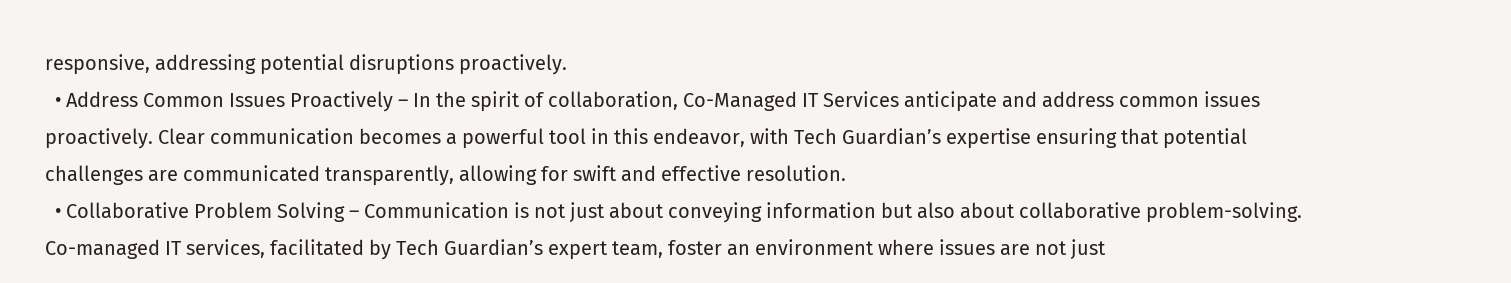responsive, addressing potential disruptions proactively.
  • Address Common Issues Proactively – In the spirit of collaboration, Co-Managed IT Services anticipate and address common issues proactively. Clear communication becomes a powerful tool in this endeavor, with Tech Guardian’s expertise ensuring that potential challenges are communicated transparently, allowing for swift and effective resolution.
  • Collaborative Problem Solving – Communication is not just about conveying information but also about collaborative problem-solving. Co-managed IT services, facilitated by Tech Guardian’s expert team, foster an environment where issues are not just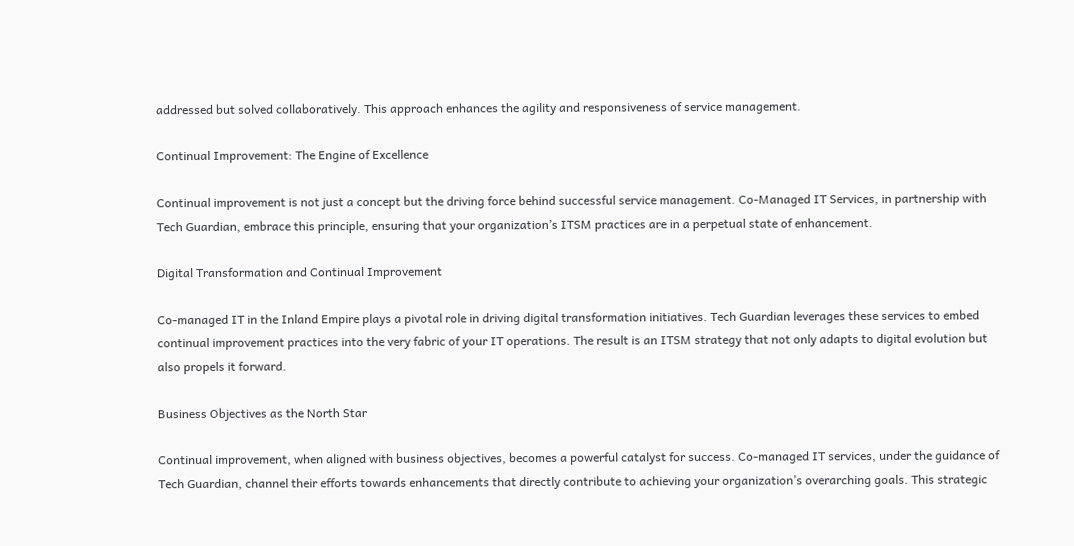addressed but solved collaboratively. This approach enhances the agility and responsiveness of service management.

Continual Improvement: The Engine of Excellence

Continual improvement is not just a concept but the driving force behind successful service management. Co-Managed IT Services, in partnership with Tech Guardian, embrace this principle, ensuring that your organization’s ITSM practices are in a perpetual state of enhancement.

Digital Transformation and Continual Improvement

Co-managed IT in the Inland Empire plays a pivotal role in driving digital transformation initiatives. Tech Guardian leverages these services to embed continual improvement practices into the very fabric of your IT operations. The result is an ITSM strategy that not only adapts to digital evolution but also propels it forward.

Business Objectives as the North Star

Continual improvement, when aligned with business objectives, becomes a powerful catalyst for success. Co-managed IT services, under the guidance of Tech Guardian, channel their efforts towards enhancements that directly contribute to achieving your organization’s overarching goals. This strategic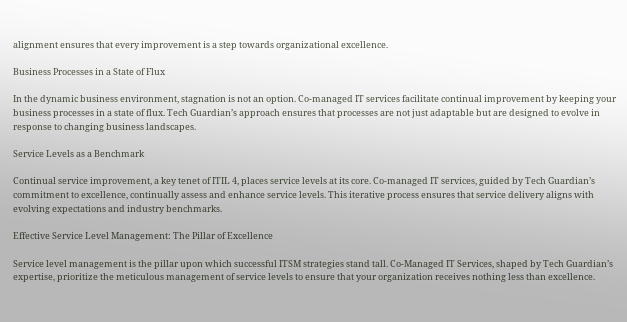alignment ensures that every improvement is a step towards organizational excellence.

Business Processes in a State of Flux

In the dynamic business environment, stagnation is not an option. Co-managed IT services facilitate continual improvement by keeping your business processes in a state of flux. Tech Guardian’s approach ensures that processes are not just adaptable but are designed to evolve in response to changing business landscapes.

Service Levels as a Benchmark

Continual service improvement, a key tenet of ITIL 4, places service levels at its core. Co-managed IT services, guided by Tech Guardian’s commitment to excellence, continually assess and enhance service levels. This iterative process ensures that service delivery aligns with evolving expectations and industry benchmarks.

Effective Service Level Management: The Pillar of Excellence

Service level management is the pillar upon which successful ITSM strategies stand tall. Co-Managed IT Services, shaped by Tech Guardian’s expertise, prioritize the meticulous management of service levels to ensure that your organization receives nothing less than excellence.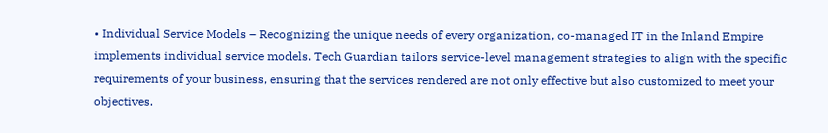• Individual Service Models – Recognizing the unique needs of every organization, co-managed IT in the Inland Empire implements individual service models. Tech Guardian tailors service-level management strategies to align with the specific requirements of your business, ensuring that the services rendered are not only effective but also customized to meet your objectives.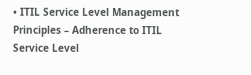• ITIL Service Level Management Principles – Adherence to ITIL Service Level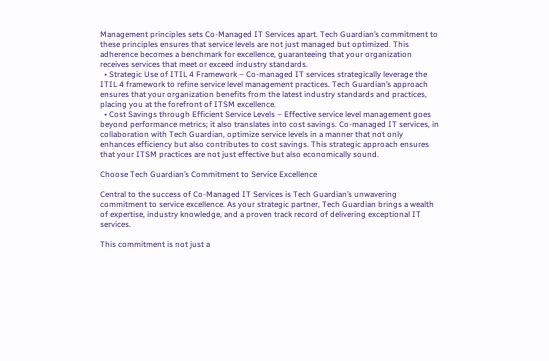Management principles sets Co-Managed IT Services apart. Tech Guardian’s commitment to these principles ensures that service levels are not just managed but optimized. This adherence becomes a benchmark for excellence, guaranteeing that your organization receives services that meet or exceed industry standards.
  • Strategic Use of ITIL 4 Framework – Co-managed IT services strategically leverage the ITIL 4 framework to refine service level management practices. Tech Guardian’s approach ensures that your organization benefits from the latest industry standards and practices, placing you at the forefront of ITSM excellence.
  • Cost Savings through Efficient Service Levels – Effective service level management goes beyond performance metrics; it also translates into cost savings. Co-managed IT services, in collaboration with Tech Guardian, optimize service levels in a manner that not only enhances efficiency but also contributes to cost savings. This strategic approach ensures that your ITSM practices are not just effective but also economically sound.

Choose Tech Guardian’s Commitment to Service Excellence

Central to the success of Co-Managed IT Services is Tech Guardian’s unwavering commitment to service excellence. As your strategic partner, Tech Guardian brings a wealth of expertise, industry knowledge, and a proven track record of delivering exceptional IT services.

This commitment is not just a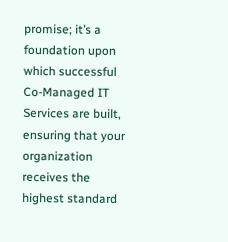promise; it’s a foundation upon which successful Co-Managed IT Services are built, ensuring that your organization receives the highest standard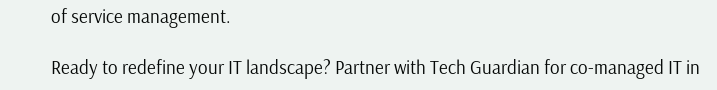of service management.

Ready to redefine your IT landscape? Partner with Tech Guardian for co-managed IT in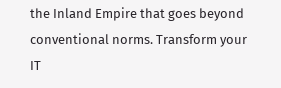the Inland Empire that goes beyond conventional norms. Transform your IT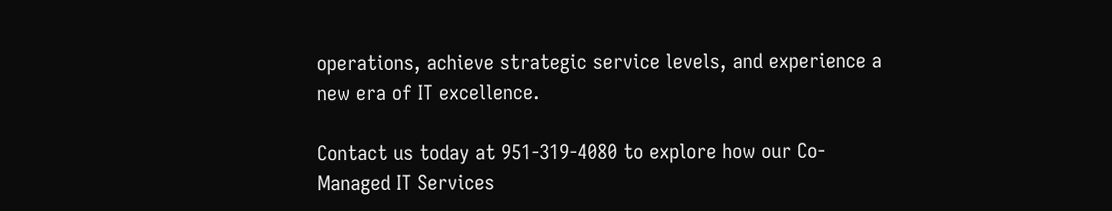operations, achieve strategic service levels, and experience a new era of IT excellence.

Contact us today at 951-319-4080 to explore how our Co-Managed IT Services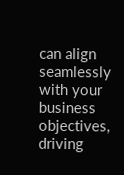can align seamlessly with your business objectives, driving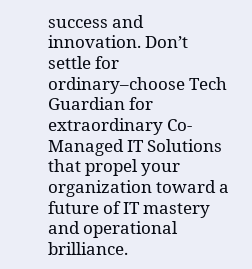success and innovation. Don’t settle for ordinary–choose Tech Guardian for extraordinary Co-Managed IT Solutions that propel your organization toward a future of IT mastery and operational brilliance.